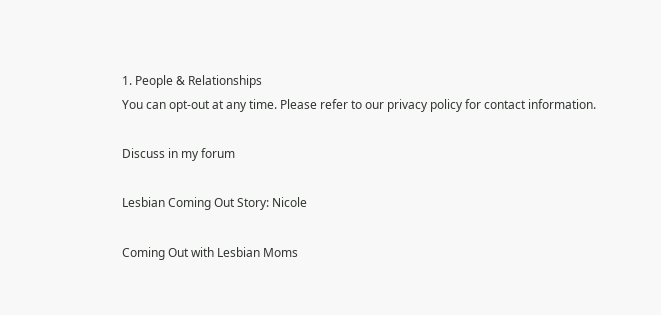1. People & Relationships
You can opt-out at any time. Please refer to our privacy policy for contact information.

Discuss in my forum

Lesbian Coming Out Story: Nicole

Coming Out with Lesbian Moms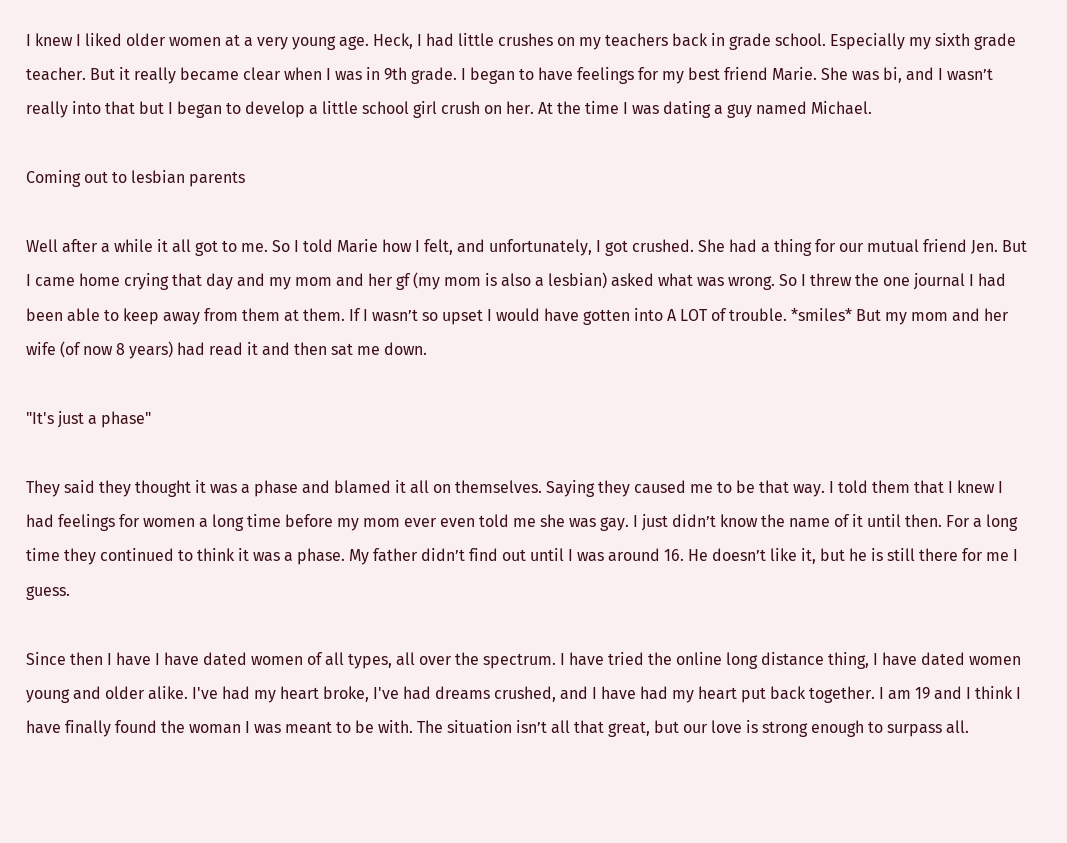I knew I liked older women at a very young age. Heck, I had little crushes on my teachers back in grade school. Especially my sixth grade teacher. But it really became clear when I was in 9th grade. I began to have feelings for my best friend Marie. She was bi, and I wasn’t really into that but I began to develop a little school girl crush on her. At the time I was dating a guy named Michael.

Coming out to lesbian parents

Well after a while it all got to me. So I told Marie how I felt, and unfortunately, I got crushed. She had a thing for our mutual friend Jen. But I came home crying that day and my mom and her gf (my mom is also a lesbian) asked what was wrong. So I threw the one journal I had been able to keep away from them at them. If I wasn’t so upset I would have gotten into A LOT of trouble. *smiles* But my mom and her wife (of now 8 years) had read it and then sat me down.

"It's just a phase"

They said they thought it was a phase and blamed it all on themselves. Saying they caused me to be that way. I told them that I knew I had feelings for women a long time before my mom ever even told me she was gay. I just didn’t know the name of it until then. For a long time they continued to think it was a phase. My father didn’t find out until I was around 16. He doesn’t like it, but he is still there for me I guess.

Since then I have I have dated women of all types, all over the spectrum. I have tried the online long distance thing, I have dated women young and older alike. I've had my heart broke, I've had dreams crushed, and I have had my heart put back together. I am 19 and I think I have finally found the woman I was meant to be with. The situation isn’t all that great, but our love is strong enough to surpass all.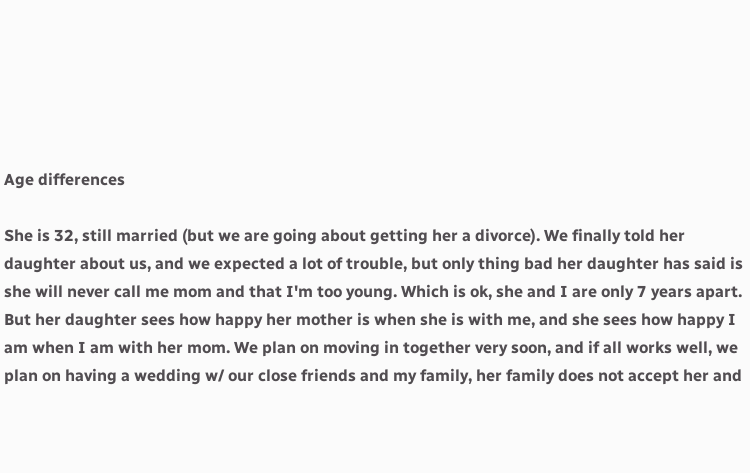Age differences

She is 32, still married (but we are going about getting her a divorce). We finally told her daughter about us, and we expected a lot of trouble, but only thing bad her daughter has said is she will never call me mom and that I'm too young. Which is ok, she and I are only 7 years apart. But her daughter sees how happy her mother is when she is with me, and she sees how happy I am when I am with her mom. We plan on moving in together very soon, and if all works well, we plan on having a wedding w/ our close friends and my family, her family does not accept her and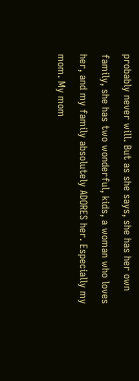probably never will. But as she says, she has her own family, she has two wonderful, kids, a woman who loves her, and my family absolutely ADORES her. Especially my mom. My mom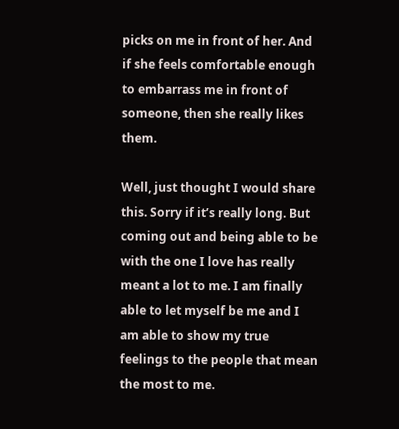picks on me in front of her. And if she feels comfortable enough to embarrass me in front of someone, then she really likes them.

Well, just thought I would share this. Sorry if it’s really long. But coming out and being able to be with the one I love has really meant a lot to me. I am finally able to let myself be me and I am able to show my true feelings to the people that mean the most to me.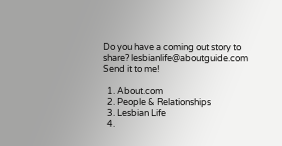Do you have a coming out story to share? lesbianlife@aboutguide.com Send it to me!

  1. About.com
  2. People & Relationships
  3. Lesbian Life
  4.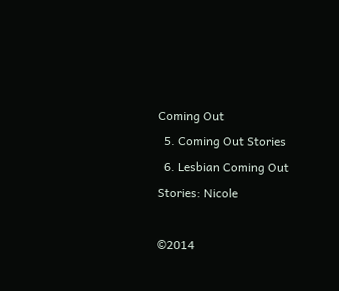Coming Out
  5. Coming Out Stories
  6. Lesbian Coming Out Stories: Nicole

©2014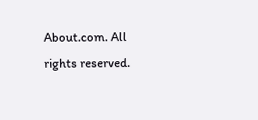About.com. All rights reserved.